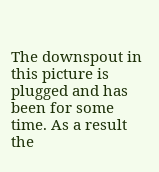The downspout in this picture is plugged and has been for some time. As a result the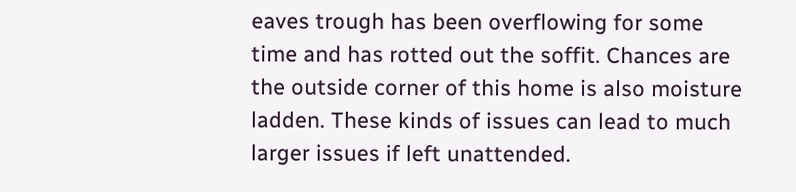eaves trough has been overflowing for some time and has rotted out the soffit. Chances are the outside corner of this home is also moisture ladden. These kinds of issues can lead to much larger issues if left unattended.